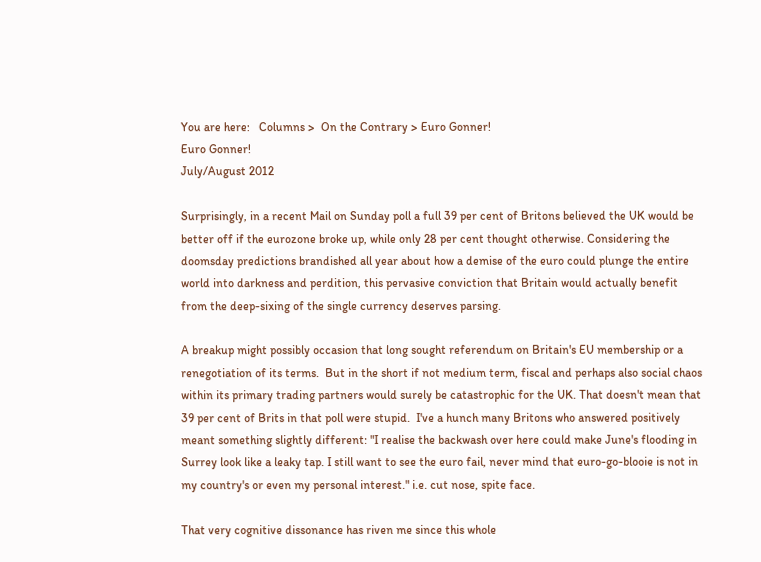You are here:   Columns >  On the Contrary > Euro Gonner!
Euro Gonner!
July/August 2012

Surprisingly, in a recent Mail on Sunday poll a full 39 per cent of Britons believed the UK would be better off if the eurozone broke up, while only 28 per cent thought otherwise. Considering the doomsday predictions brandished all year about how a demise of the euro could plunge the entire world into darkness and perdition, this pervasive conviction that Britain would actually benefit from the deep-sixing of the single currency deserves parsing.

A breakup might possibly occasion that long sought referendum on Britain's EU membership or a renegotiation of its terms.  But in the short if not medium term, fiscal and perhaps also social chaos within its primary trading partners would surely be catastrophic for the UK. That doesn't mean that 39 per cent of Brits in that poll were stupid.  I've a hunch many Britons who answered positively meant something slightly different: "I realise the backwash over here could make June's flooding in Surrey look like a leaky tap. I still want to see the euro fail, never mind that euro-go-blooie is not in my country's or even my personal interest." i.e. cut nose, spite face.

That very cognitive dissonance has riven me since this whole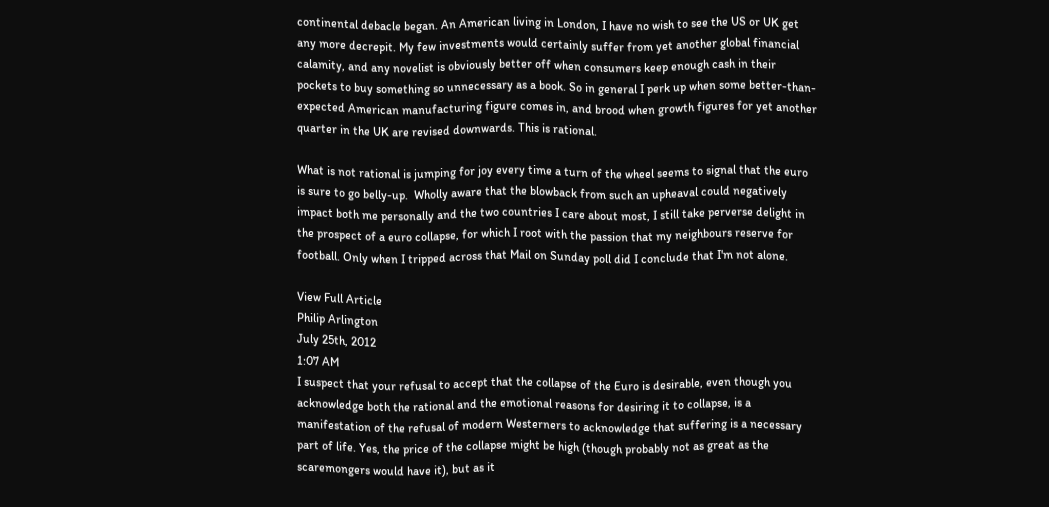continental debacle began. An American living in London, I have no wish to see the US or UK get any more decrepit. My few investments would certainly suffer from yet another global financial calamity, and any novelist is obviously better off when consumers keep enough cash in their pockets to buy something so unnecessary as a book. So in general I perk up when some better-than-expected American manufacturing figure comes in, and brood when growth figures for yet another quarter in the UK are revised downwards. This is rational.

What is not rational is jumping for joy every time a turn of the wheel seems to signal that the euro is sure to go belly-up.  Wholly aware that the blowback from such an upheaval could negatively impact both me personally and the two countries I care about most, I still take perverse delight in the prospect of a euro collapse, for which I root with the passion that my neighbours reserve for football. Only when I tripped across that Mail on Sunday poll did I conclude that I'm not alone.

View Full Article
Philip Arlington
July 25th, 2012
1:07 AM
I suspect that your refusal to accept that the collapse of the Euro is desirable, even though you acknowledge both the rational and the emotional reasons for desiring it to collapse, is a manifestation of the refusal of modern Westerners to acknowledge that suffering is a necessary part of life. Yes, the price of the collapse might be high (though probably not as great as the scaremongers would have it), but as it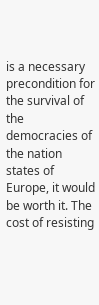is a necessary precondition for the survival of the democracies of the nation states of Europe, it would be worth it. The cost of resisting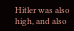Hitler was also high, and also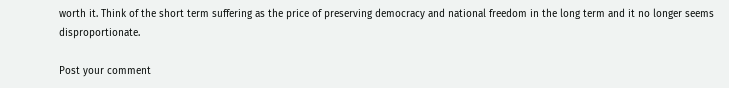worth it. Think of the short term suffering as the price of preserving democracy and national freedom in the long term and it no longer seems disproportionate.

Post your comment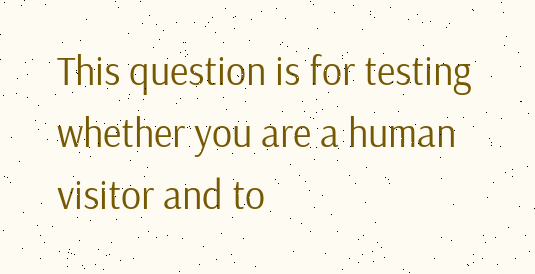This question is for testing whether you are a human visitor and to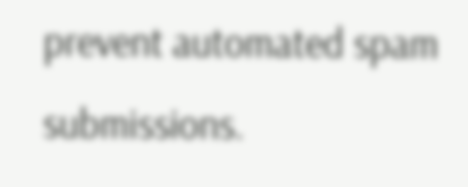prevent automated spam submissions.